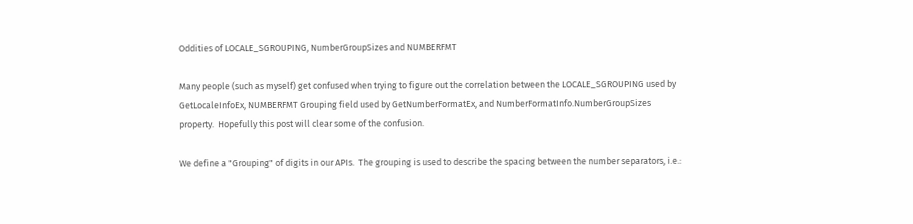Oddities of LOCALE_SGROUPING, NumberGroupSizes and NUMBERFMT

Many people (such as myself) get confused when trying to figure out the correlation between the LOCALE_SGROUPING used by GetLocaleInfoEx, NUMBERFMT Grouping field used by GetNumberFormatEx, and NumberFormatInfo.NumberGroupSizes property.  Hopefully this post will clear some of the confusion.

We define a "Grouping" of digits in our APIs.  The grouping is used to describe the spacing between the number separators, i.e.: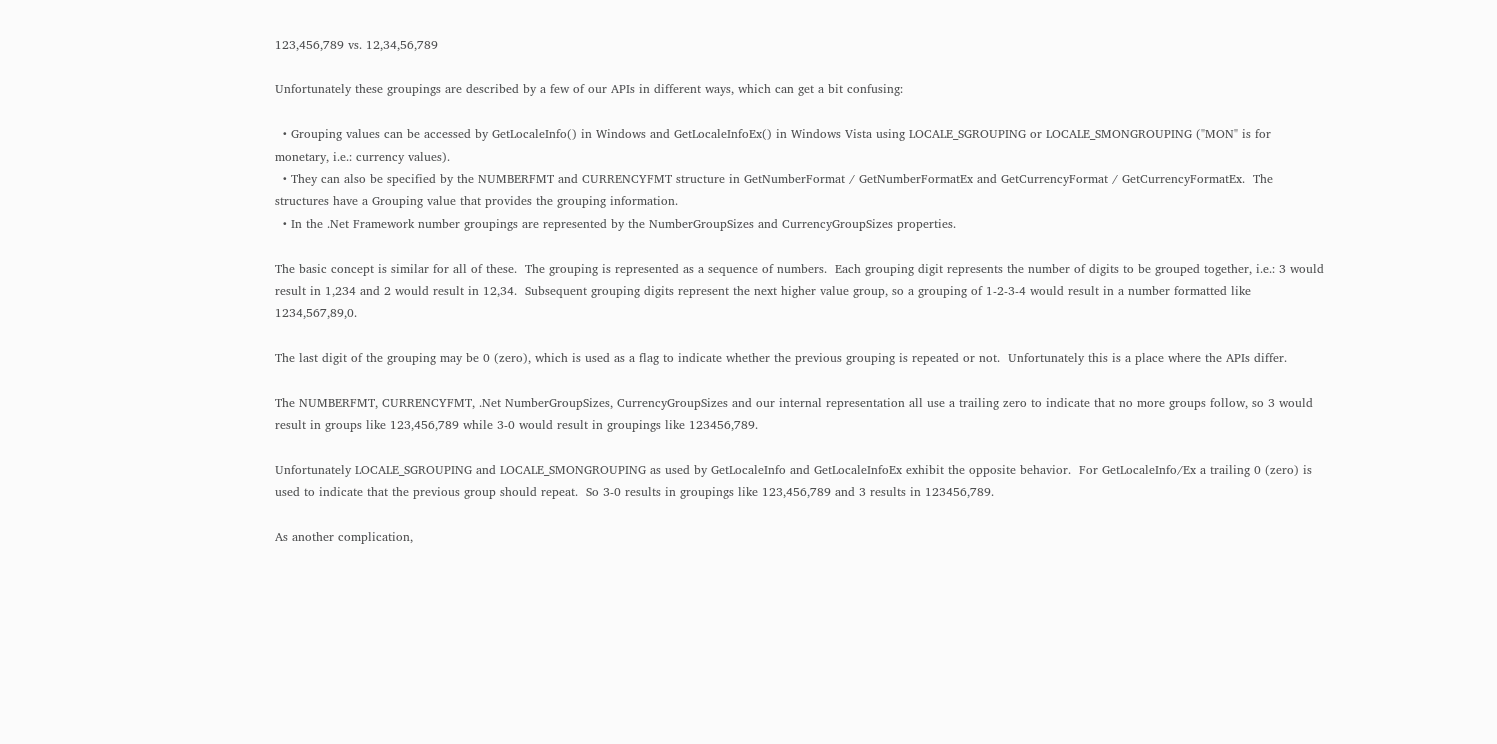123,456,789 vs. 12,34,56,789

Unfortunately these groupings are described by a few of our APIs in different ways, which can get a bit confusing:

  • Grouping values can be accessed by GetLocaleInfo() in Windows and GetLocaleInfoEx() in Windows Vista using LOCALE_SGROUPING or LOCALE_SMONGROUPING ("MON" is for monetary, i.e.: currency values).
  • They can also be specified by the NUMBERFMT and CURRENCYFMT structure in GetNumberFormat / GetNumberFormatEx and GetCurrencyFormat / GetCurrencyFormatEx.  The structures have a Grouping value that provides the grouping information.
  • In the .Net Framework number groupings are represented by the NumberGroupSizes and CurrencyGroupSizes properties.

The basic concept is similar for all of these.  The grouping is represented as a sequence of numbers.  Each grouping digit represents the number of digits to be grouped together, i.e.: 3 would result in 1,234 and 2 would result in 12,34.  Subsequent grouping digits represent the next higher value group, so a grouping of 1-2-3-4 would result in a number formatted like 1234,567,89,0.

The last digit of the grouping may be 0 (zero), which is used as a flag to indicate whether the previous grouping is repeated or not.  Unfortunately this is a place where the APIs differ.

The NUMBERFMT, CURRENCYFMT, .Net NumberGroupSizes, CurrencyGroupSizes and our internal representation all use a trailing zero to indicate that no more groups follow, so 3 would result in groups like 123,456,789 while 3-0 would result in groupings like 123456,789.

Unfortunately LOCALE_SGROUPING and LOCALE_SMONGROUPING as used by GetLocaleInfo and GetLocaleInfoEx exhibit the opposite behavior.  For GetLocaleInfo/Ex a trailing 0 (zero) is used to indicate that the previous group should repeat.  So 3-0 results in groupings like 123,456,789 and 3 results in 123456,789.

As another complication,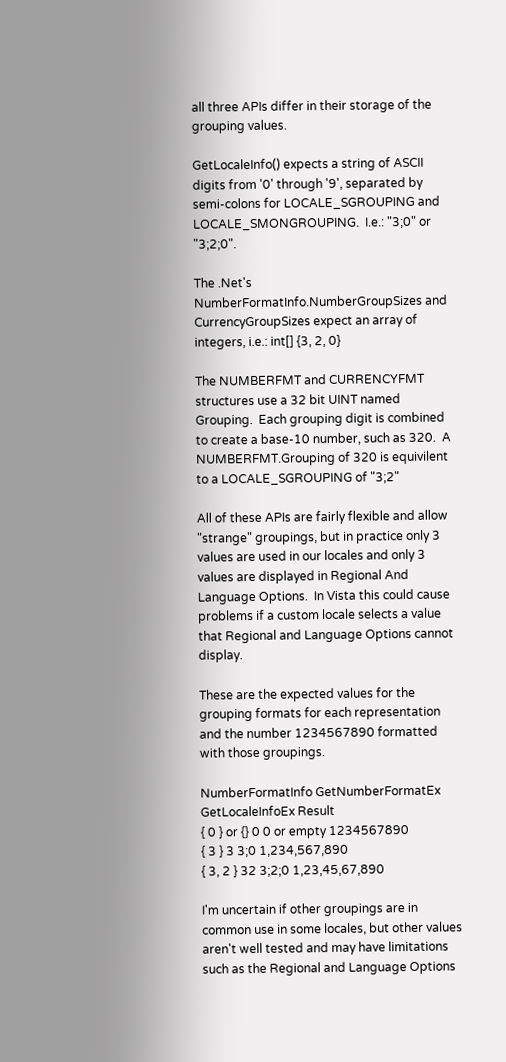all three APIs differ in their storage of the grouping values.

GetLocaleInfo() expects a string of ASCII digits from '0' through '9', separated by semi-colons for LOCALE_SGROUPING and LOCALE_SMONGROUPING.  I.e.: "3;0" or "3;2;0".

The .Net's NumberFormatInfo.NumberGroupSizes and CurrencyGroupSizes expect an array of integers, i.e.: int[] {3, 2, 0}

The NUMBERFMT and CURRENCYFMT structures use a 32 bit UINT named Grouping.  Each grouping digit is combined to create a base-10 number, such as 320.  A NUMBERFMT.Grouping of 320 is equivilent to a LOCALE_SGROUPING of "3;2"

All of these APIs are fairly flexible and allow "strange" groupings, but in practice only 3 values are used in our locales and only 3 values are displayed in Regional And Language Options.  In Vista this could cause problems if a custom locale selects a value that Regional and Language Options cannot display.

These are the expected values for the grouping formats for each representation and the number 1234567890 formatted with those groupings.

NumberFormatInfo GetNumberFormatEx GetLocaleInfoEx Result
{ 0 } or {} 0 0 or empty 1234567890
{ 3 } 3 3;0 1,234,567,890
{ 3, 2 } 32 3;2;0 1,23,45,67,890

I'm uncertain if other groupings are in common use in some locales, but other values aren't well tested and may have limitations such as the Regional and Language Options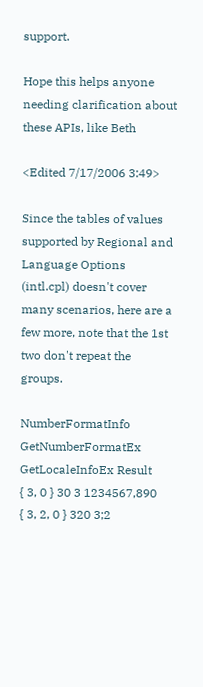support.

Hope this helps anyone needing clarification about these APIs, like Beth

<Edited 7/17/2006 3:49>

Since the tables of values supported by Regional and Language Options (intl.cpl) doesn't cover many scenarios, here are a few more, note that the 1st two don't repeat the groups.

NumberFormatInfo GetNumberFormatEx GetLocaleInfoEx Result
{ 3, 0 } 30 3 1234567,890
{ 3, 2, 0 } 320 3;2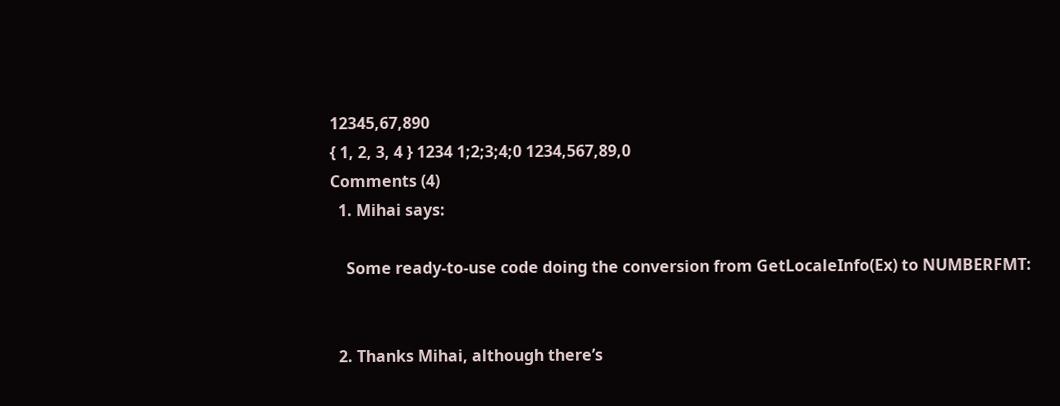12345,67,890
{ 1, 2, 3, 4 } 1234 1;2;3;4;0 1234,567,89,0
Comments (4)
  1. Mihai says:

    Some ready-to-use code doing the conversion from GetLocaleInfo(Ex) to NUMBERFMT:


  2. Thanks Mihai, although there’s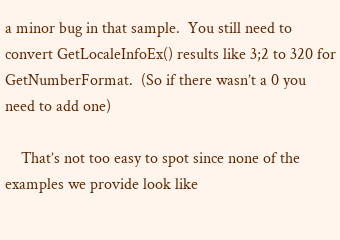a minor bug in that sample.  You still need to convert GetLocaleInfoEx() results like 3;2 to 320 for GetNumberFormat.  (So if there wasn’t a 0 you need to add one)

    That’s not too easy to spot since none of the examples we provide look like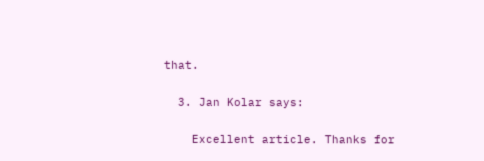that.

  3. Jan Kolar says:

    Excellent article. Thanks for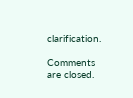clarification.

Comments are closed.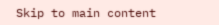Skip to main content